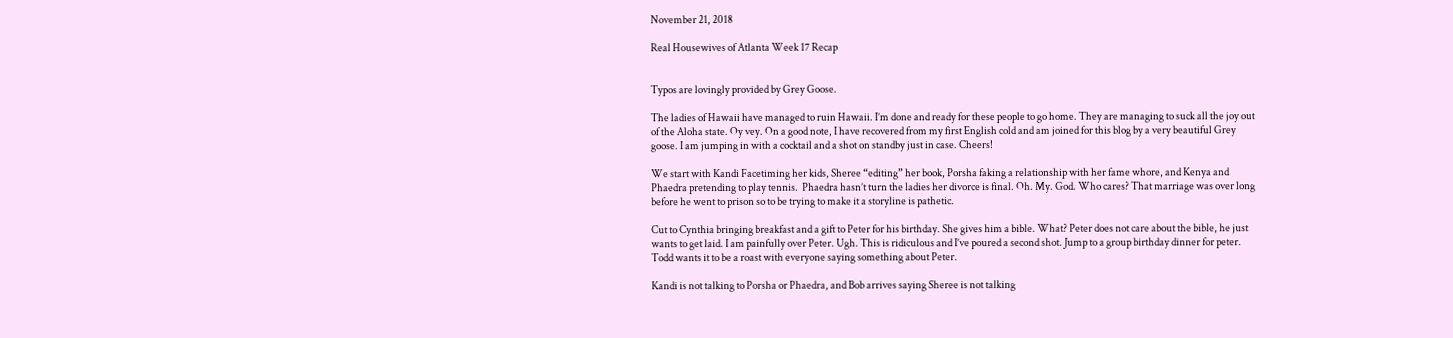November 21, 2018

Real Housewives of Atlanta Week 17 Recap


Typos are lovingly provided by Grey Goose.

The ladies of Hawaii have managed to ruin Hawaii. I’m done and ready for these people to go home. They are managing to suck all the joy out of the Aloha state. Oy vey. On a good note, I have recovered from my first English cold and am joined for this blog by a very beautiful Grey goose. I am jumping in with a cocktail and a shot on standby just in case. Cheers!

We start with Kandi Facetiming her kids, Sheree “editing” her book, Porsha faking a relationship with her fame whore, and Kenya and Phaedra pretending to play tennis.  Phaedra hasn’t turn the ladies her divorce is final. Oh. My. God. Who cares? That marriage was over long before he went to prison so to be trying to make it a storyline is pathetic.

Cut to Cynthia bringing breakfast and a gift to Peter for his birthday. She gives him a bible. What? Peter does not care about the bible, he just wants to get laid. I am painfully over Peter. Ugh. This is ridiculous and I’ve poured a second shot. Jump to a group birthday dinner for peter. Todd wants it to be a roast with everyone saying something about Peter.

Kandi is not talking to Porsha or Phaedra, and Bob arrives saying Sheree is not talking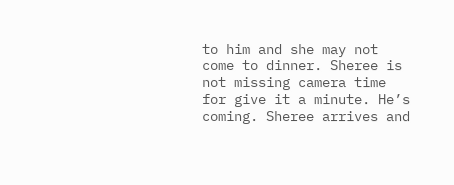to him and she may not come to dinner. Sheree is not missing camera time for give it a minute. He’s coming. Sheree arrives and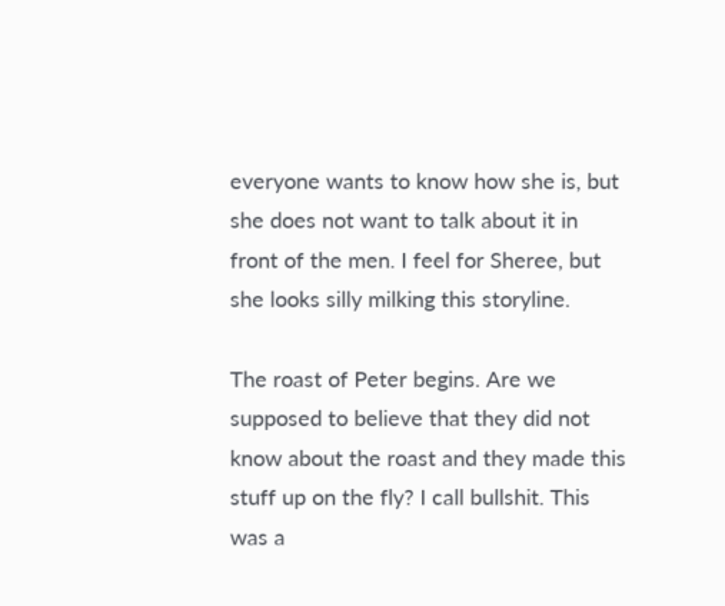everyone wants to know how she is, but she does not want to talk about it in front of the men. I feel for Sheree, but she looks silly milking this storyline.

The roast of Peter begins. Are we supposed to believe that they did not know about the roast and they made this stuff up on the fly? I call bullshit. This was a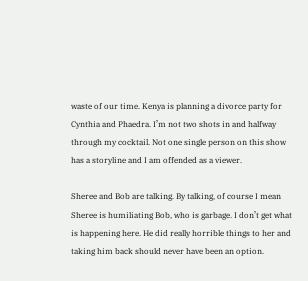waste of our time. Kenya is planning a divorce party for Cynthia and Phaedra. I’m not two shots in and halfway through my cocktail. Not one single person on this show has a storyline and I am offended as a viewer.

Sheree and Bob are talking. By talking, of course I mean Sheree is humiliating Bob, who is garbage. I don’t get what is happening here. He did really horrible things to her and taking him back should never have been an option.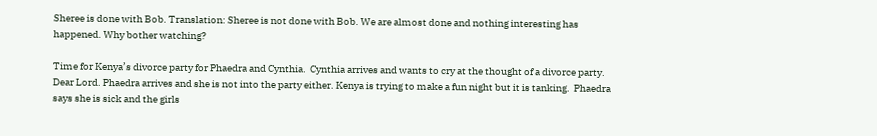Sheree is done with Bob. Translation: Sheree is not done with Bob. We are almost done and nothing interesting has happened. Why bother watching?

Time for Kenya’s divorce party for Phaedra and Cynthia.  Cynthia arrives and wants to cry at the thought of a divorce party. Dear Lord. Phaedra arrives and she is not into the party either. Kenya is trying to make a fun night but it is tanking.  Phaedra says she is sick and the girls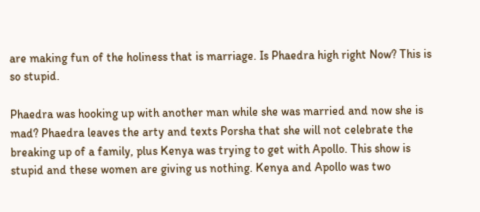are making fun of the holiness that is marriage. Is Phaedra high right Now? This is so stupid.

Phaedra was hooking up with another man while she was married and now she is mad? Phaedra leaves the arty and texts Porsha that she will not celebrate the breaking up of a family, plus Kenya was trying to get with Apollo. This show is stupid and these women are giving us nothing. Kenya and Apollo was two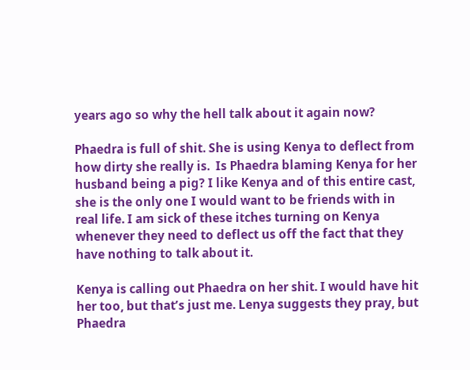years ago so why the hell talk about it again now?

Phaedra is full of shit. She is using Kenya to deflect from how dirty she really is.  Is Phaedra blaming Kenya for her husband being a pig? I like Kenya and of this entire cast, she is the only one I would want to be friends with in real life. I am sick of these itches turning on Kenya whenever they need to deflect us off the fact that they have nothing to talk about it.

Kenya is calling out Phaedra on her shit. I would have hit her too, but that’s just me. Lenya suggests they pray, but Phaedra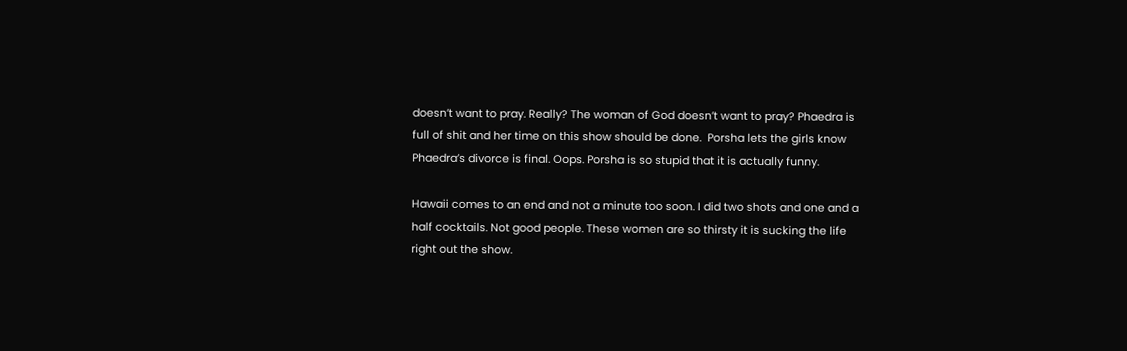doesn’t want to pray. Really? The woman of God doesn’t want to pray? Phaedra is full of shit and her time on this show should be done.  Porsha lets the girls know Phaedra’s divorce is final. Oops. Porsha is so stupid that it is actually funny.

Hawaii comes to an end and not a minute too soon. I did two shots and one and a half cocktails. Not good people. These women are so thirsty it is sucking the life right out the show.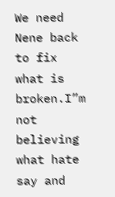We need Nene back to fix what is broken.I”m not believing what hate say and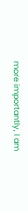more importantly, I am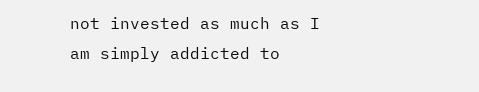not invested as much as I am simply addicted to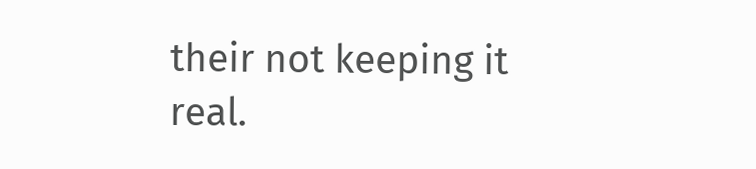their not keeping it real.